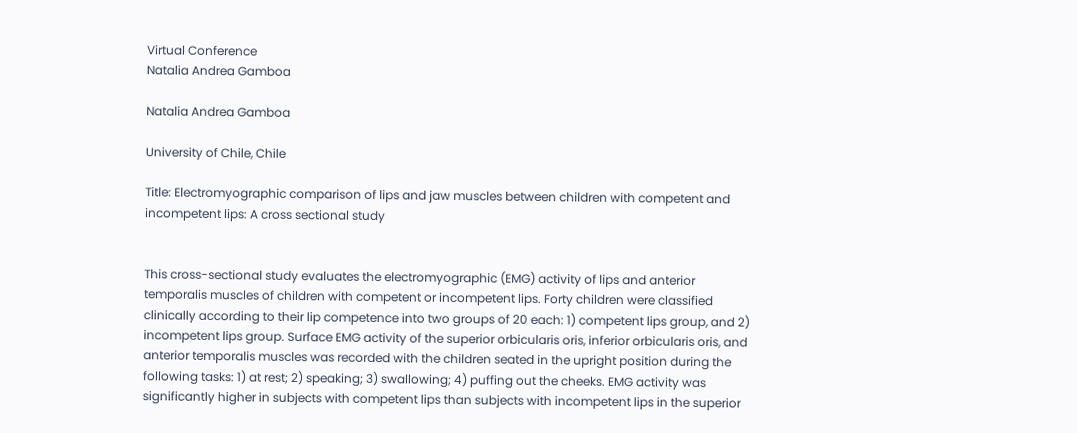Virtual Conference
Natalia Andrea Gamboa

Natalia Andrea Gamboa

University of Chile, Chile

Title: Electromyographic comparison of lips and jaw muscles between children with competent and incompetent lips: A cross sectional study


This cross-sectional study evaluates the electromyographic (EMG) activity of lips and anterior temporalis muscles of children with competent or incompetent lips. Forty children were classified clinically according to their lip competence into two groups of 20 each: 1) competent lips group, and 2) incompetent lips group. Surface EMG activity of the superior orbicularis oris, inferior orbicularis oris, and anterior temporalis muscles was recorded with the children seated in the upright position during the following tasks: 1) at rest; 2) speaking; 3) swallowing; 4) puffing out the cheeks. EMG activity was significantly higher in subjects with competent lips than subjects with incompetent lips in the superior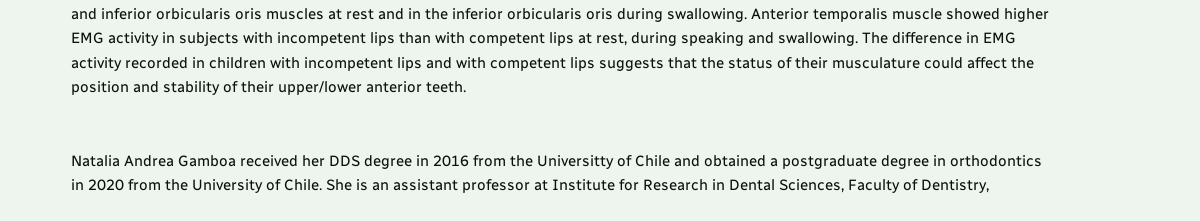and inferior orbicularis oris muscles at rest and in the inferior orbicularis oris during swallowing. Anterior temporalis muscle showed higher EMG activity in subjects with incompetent lips than with competent lips at rest, during speaking and swallowing. The difference in EMG activity recorded in children with incompetent lips and with competent lips suggests that the status of their musculature could affect the position and stability of their upper/lower anterior teeth.


Natalia Andrea Gamboa received her DDS degree in 2016 from the Universitty of Chile and obtained a postgraduate degree in orthodontics in 2020 from the University of Chile. She is an assistant professor at Institute for Research in Dental Sciences, Faculty of Dentistry,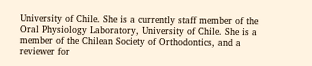University of Chile. She is a currently staff member of the Oral Physiology Laboratory, University of Chile. She is a member of the Chilean Society of Orthodontics, and a reviewer for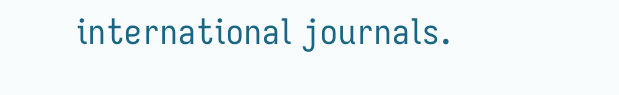international journals.